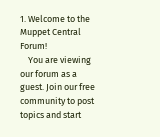1. Welcome to the Muppet Central Forum!
    You are viewing our forum as a guest. Join our free community to post topics and start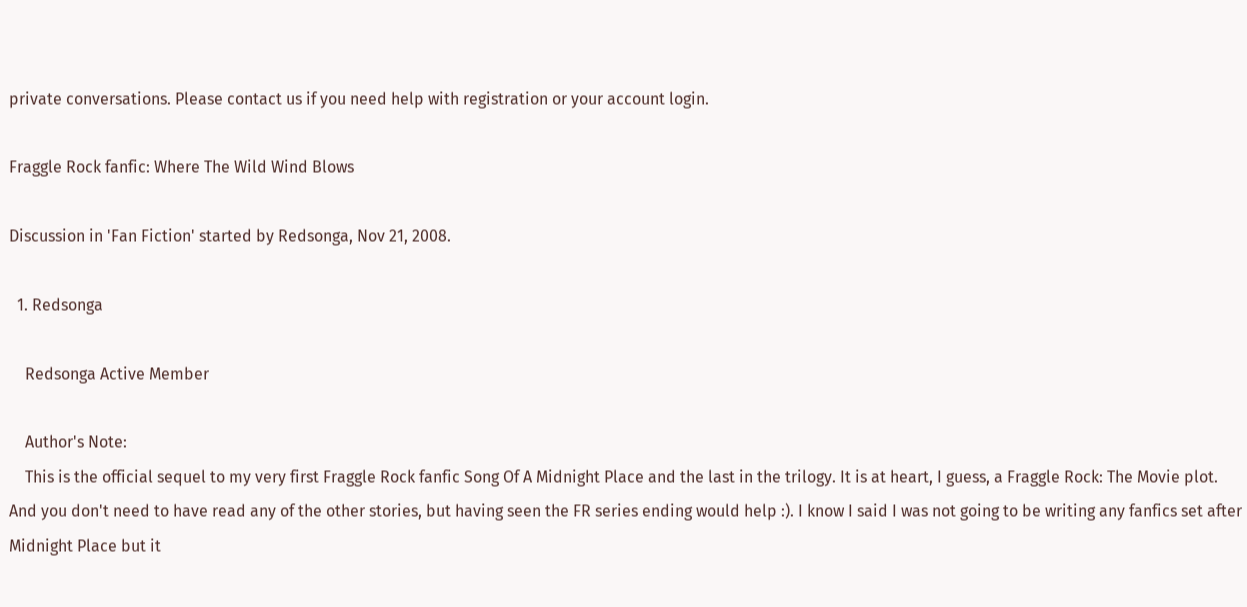private conversations. Please contact us if you need help with registration or your account login.

Fraggle Rock fanfic: Where The Wild Wind Blows

Discussion in 'Fan Fiction' started by Redsonga, Nov 21, 2008.

  1. Redsonga

    Redsonga Active Member

    Author's Note:
    This is the official sequel to my very first Fraggle Rock fanfic Song Of A Midnight Place and the last in the trilogy. It is at heart, I guess, a Fraggle Rock: The Movie plot. And you don't need to have read any of the other stories, but having seen the FR series ending would help :). I know I said I was not going to be writing any fanfics set after Midnight Place but it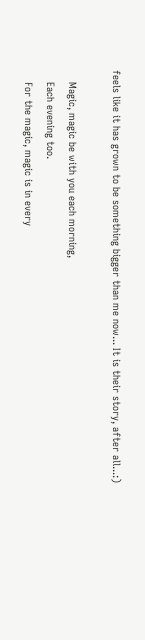feels like it has grown to be something bigger than me now... It is their story, after all...:)

    Magic, magic be with you each morning,
    Each evening too.
    For the magic, magic is in every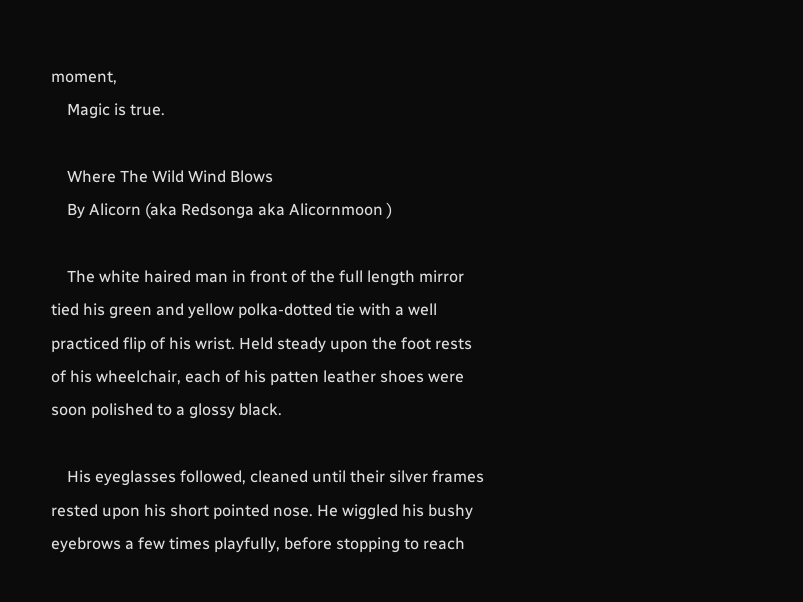moment,
    Magic is true.

    Where The Wild Wind Blows
    By Alicorn (aka Redsonga aka Alicornmoon )

    The white haired man in front of the full length mirror tied his green and yellow polka-dotted tie with a well practiced flip of his wrist. Held steady upon the foot rests of his wheelchair, each of his patten leather shoes were soon polished to a glossy black.

    His eyeglasses followed, cleaned until their silver frames rested upon his short pointed nose. He wiggled his bushy eyebrows a few times playfully, before stopping to reach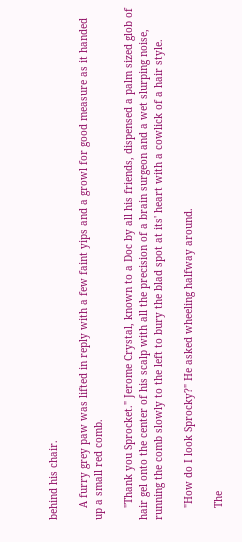behind his chair.

    A furry grey paw was lifted in reply with a few faint yips and a growl for good measure as it handed up a small red comb.

    "Thank you Sprocket." Jerome Crystal, known to a Doc by all his friends, dispensed a palm sized glob of hair gel onto the center of his scalp with all the precision of a brain surgeon and a wet slurping noise, running the comb slowly to the left to bury the blad spot at its' heart with a cowlick of a hair style.

    "How do I look Sprocky?" He asked wheeling halfway around.

    The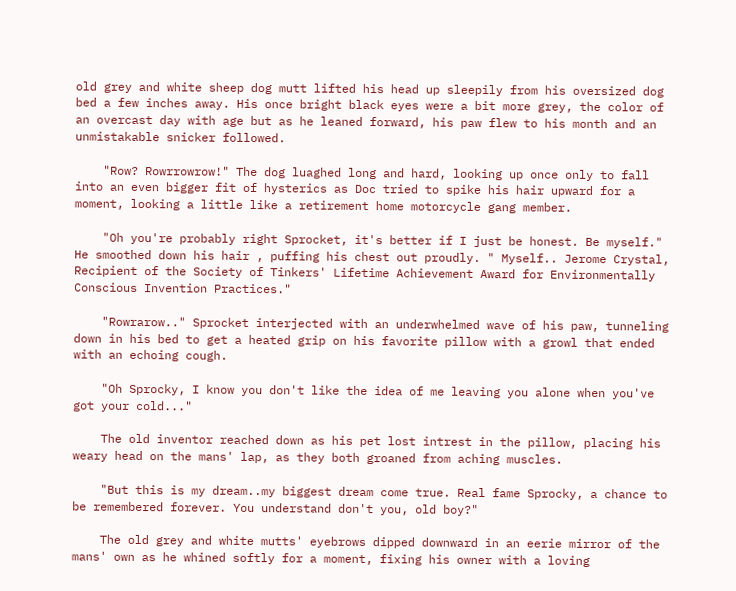old grey and white sheep dog mutt lifted his head up sleepily from his oversized dog bed a few inches away. His once bright black eyes were a bit more grey, the color of an overcast day with age but as he leaned forward, his paw flew to his month and an unmistakable snicker followed.

    "Row? Rowrrowrow!" The dog luaghed long and hard, looking up once only to fall into an even bigger fit of hysterics as Doc tried to spike his hair upward for a moment, looking a little like a retirement home motorcycle gang member.

    "Oh you're probably right Sprocket, it's better if I just be honest. Be myself." He smoothed down his hair , puffing his chest out proudly. " Myself.. Jerome Crystal, Recipient of the Society of Tinkers' Lifetime Achievement Award for Environmentally Conscious Invention Practices."

    "Rowrarow.." Sprocket interjected with an underwhelmed wave of his paw, tunneling down in his bed to get a heated grip on his favorite pillow with a growl that ended with an echoing cough.

    "Oh Sprocky, I know you don't like the idea of me leaving you alone when you've got your cold..."

    The old inventor reached down as his pet lost intrest in the pillow, placing his weary head on the mans' lap, as they both groaned from aching muscles.

    "But this is my dream..my biggest dream come true. Real fame Sprocky, a chance to be remembered forever. You understand don't you, old boy?"

    The old grey and white mutts' eyebrows dipped downward in an eerie mirror of the mans' own as he whined softly for a moment, fixing his owner with a loving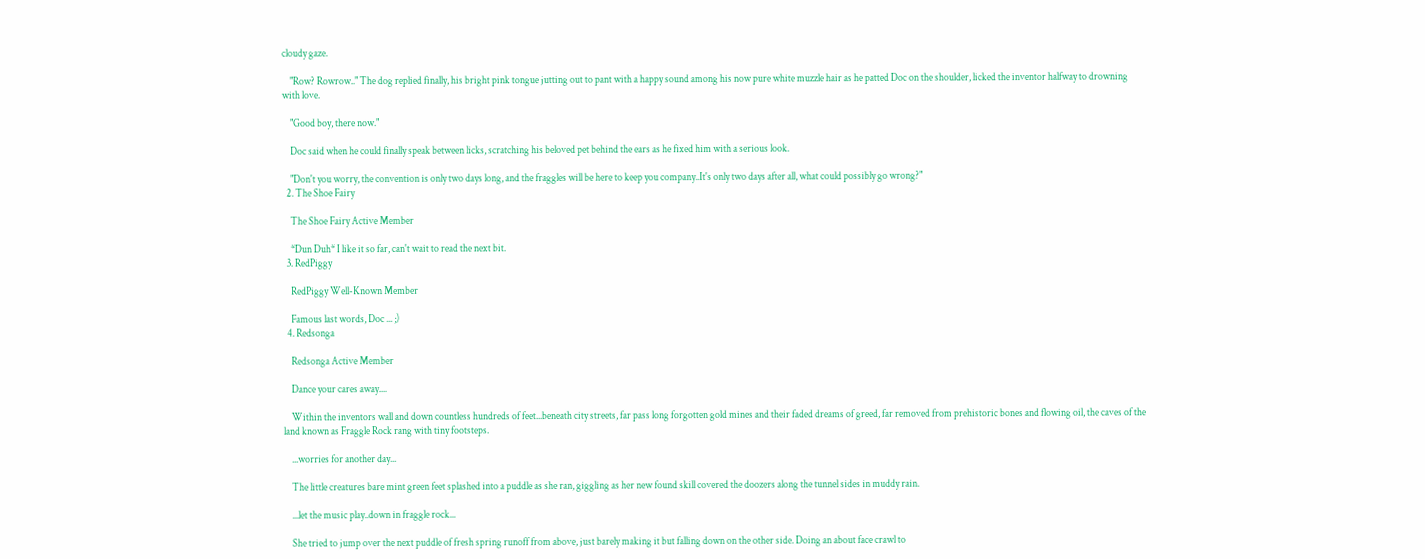cloudy gaze.

    "Row? Rowrow.." The dog replied finally, his bright pink tongue jutting out to pant with a happy sound among his now pure white muzzle hair as he patted Doc on the shoulder, licked the inventor halfway to drowning with love.

    "Good boy, there now."

    Doc said when he could finally speak between licks, scratching his beloved pet behind the ears as he fixed him with a serious look.

    "Don't you worry, the convention is only two days long, and the fraggles will be here to keep you company..It's only two days after all, what could possibly go wrong?"
  2. The Shoe Fairy

    The Shoe Fairy Active Member

    *Dun Duh* I like it so far, can't wait to read the next bit.
  3. RedPiggy

    RedPiggy Well-Known Member

    Famous last words, Doc ... ;)
  4. Redsonga

    Redsonga Active Member

    Dance your cares away....

    Within the inventors wall and down countless hundreds of feet...beneath city streets, far pass long forgotten gold mines and their faded dreams of greed, far removed from prehistoric bones and flowing oil, the caves of the land known as Fraggle Rock rang with tiny footsteps.

    ...worries for another day...

    The little creatures bare mint green feet splashed into a puddle as she ran, giggling as her new found skill covered the doozers along the tunnel sides in muddy rain.

    ...let the music play..down in fraggle rock...

    She tried to jump over the next puddle of fresh spring runoff from above, just barely making it but falling down on the other side. Doing an about face crawl to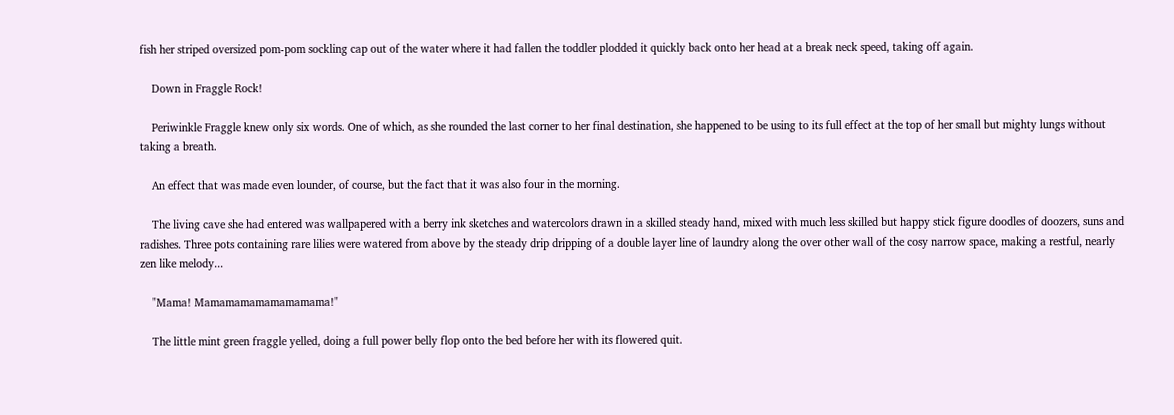fish her striped oversized pom-pom sockling cap out of the water where it had fallen the toddler plodded it quickly back onto her head at a break neck speed, taking off again.

    Down in Fraggle Rock!

    Periwinkle Fraggle knew only six words. One of which, as she rounded the last corner to her final destination, she happened to be using to its full effect at the top of her small but mighty lungs without taking a breath.

    An effect that was made even lounder, of course, but the fact that it was also four in the morning.

    The living cave she had entered was wallpapered with a berry ink sketches and watercolors drawn in a skilled steady hand, mixed with much less skilled but happy stick figure doodles of doozers, suns and radishes. Three pots containing rare lilies were watered from above by the steady drip dripping of a double layer line of laundry along the over other wall of the cosy narrow space, making a restful, nearly zen like melody...

    "Mama! Mamamamamamamamama!"

    The little mint green fraggle yelled, doing a full power belly flop onto the bed before her with its flowered quit.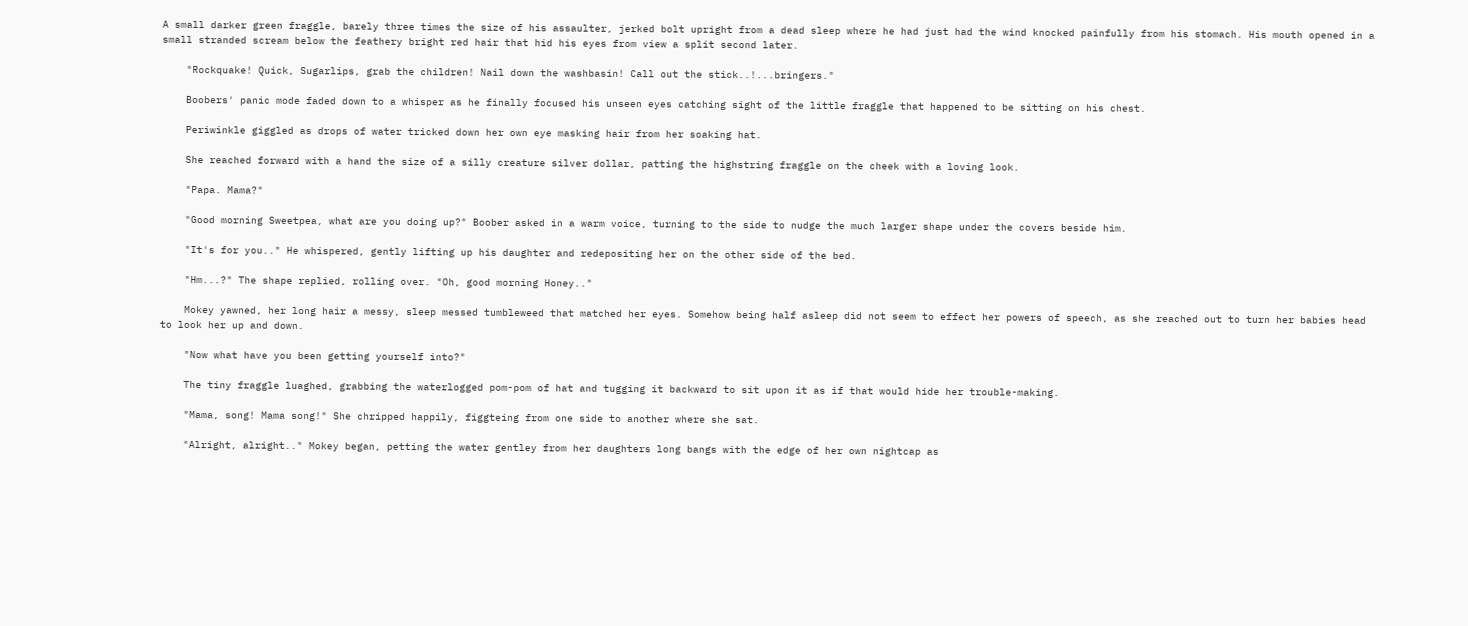A small darker green fraggle, barely three times the size of his assaulter, jerked bolt upright from a dead sleep where he had just had the wind knocked painfully from his stomach. His mouth opened in a small stranded scream below the feathery bright red hair that hid his eyes from view a split second later.

    "Rockquake! Quick, Sugarlips, grab the children! Nail down the washbasin! Call out the stick..!...bringers."

    Boobers' panic mode faded down to a whisper as he finally focused his unseen eyes catching sight of the little fraggle that happened to be sitting on his chest.

    Periwinkle giggled as drops of water tricked down her own eye masking hair from her soaking hat.

    She reached forward with a hand the size of a silly creature silver dollar, patting the highstring fraggle on the cheek with a loving look.

    "Papa. Mama?"

    "Good morning Sweetpea, what are you doing up?" Boober asked in a warm voice, turning to the side to nudge the much larger shape under the covers beside him.

    "It's for you.." He whispered, gently lifting up his daughter and redepositing her on the other side of the bed.

    "Hm...?" The shape replied, rolling over. "Oh, good morning Honey.."

    Mokey yawned, her long hair a messy, sleep messed tumbleweed that matched her eyes. Somehow being half asleep did not seem to effect her powers of speech, as she reached out to turn her babies head to look her up and down.

    "Now what have you been getting yourself into?"

    The tiny fraggle luaghed, grabbing the waterlogged pom-pom of hat and tugging it backward to sit upon it as if that would hide her trouble-making.

    "Mama, song! Mama song!" She chripped happily, figgteing from one side to another where she sat.

    "Alright, alright.." Mokey began, petting the water gentley from her daughters long bangs with the edge of her own nightcap as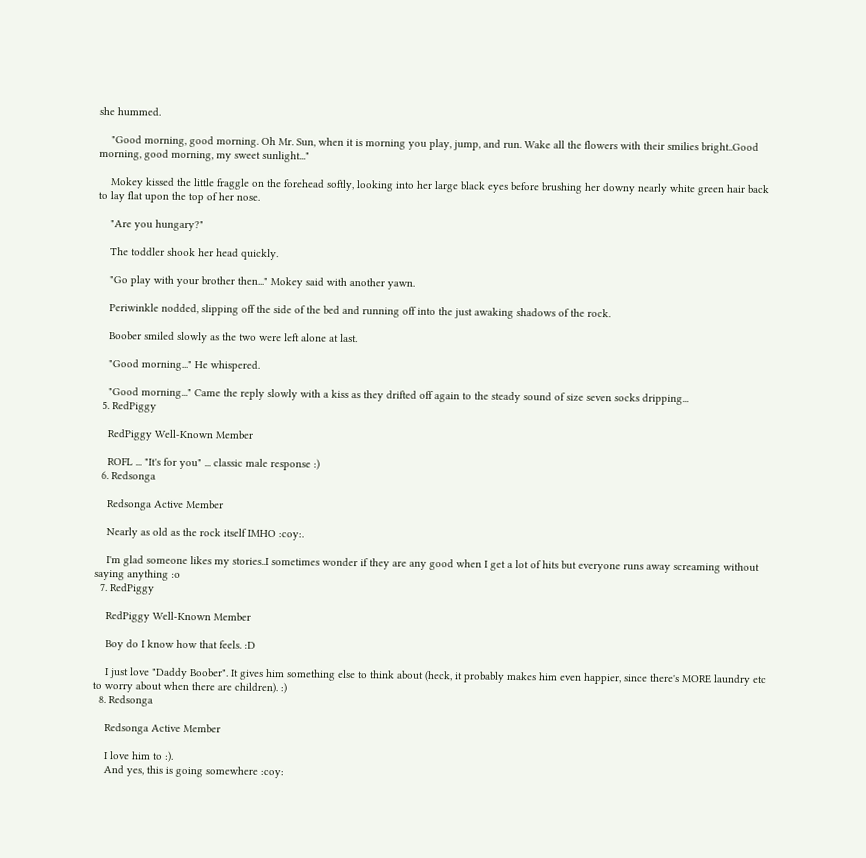she hummed.

    "Good morning, good morning. Oh Mr. Sun, when it is morning you play, jump, and run. Wake all the flowers with their smilies bright..Good morning, good morning, my sweet sunlight..."

    Mokey kissed the little fraggle on the forehead softly, looking into her large black eyes before brushing her downy nearly white green hair back to lay flat upon the top of her nose.

    "Are you hungary?"

    The toddler shook her head quickly.

    "Go play with your brother then..." Mokey said with another yawn.

    Periwinkle nodded, slipping off the side of the bed and running off into the just awaking shadows of the rock.

    Boober smiled slowly as the two were left alone at last.

    "Good morning..." He whispered.

    "Good morning..." Came the reply slowly with a kiss as they drifted off again to the steady sound of size seven socks dripping...
  5. RedPiggy

    RedPiggy Well-Known Member

    ROFL ... "It's for you" ... classic male response :)
  6. Redsonga

    Redsonga Active Member

    Nearly as old as the rock itself IMHO :coy:.

    I'm glad someone likes my stories..I sometimes wonder if they are any good when I get a lot of hits but everyone runs away screaming without saying anything :o
  7. RedPiggy

    RedPiggy Well-Known Member

    Boy do I know how that feels. :D

    I just love "Daddy Boober". It gives him something else to think about (heck, it probably makes him even happier, since there's MORE laundry etc to worry about when there are children). :)
  8. Redsonga

    Redsonga Active Member

    I love him to :).
    And yes, this is going somewhere :coy: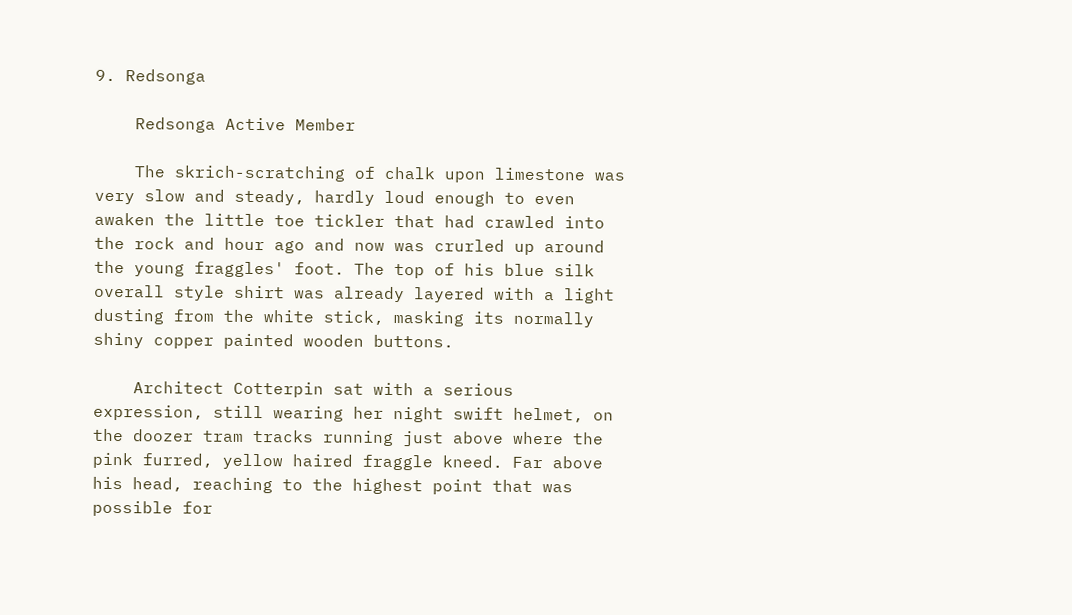9. Redsonga

    Redsonga Active Member

    The skrich-scratching of chalk upon limestone was very slow and steady, hardly loud enough to even awaken the little toe tickler that had crawled into the rock and hour ago and now was crurled up around the young fraggles' foot. The top of his blue silk overall style shirt was already layered with a light dusting from the white stick, masking its normally shiny copper painted wooden buttons.

    Architect Cotterpin sat with a serious expression, still wearing her night swift helmet, on the doozer tram tracks running just above where the pink furred, yellow haired fraggle kneed. Far above his head, reaching to the highest point that was possible for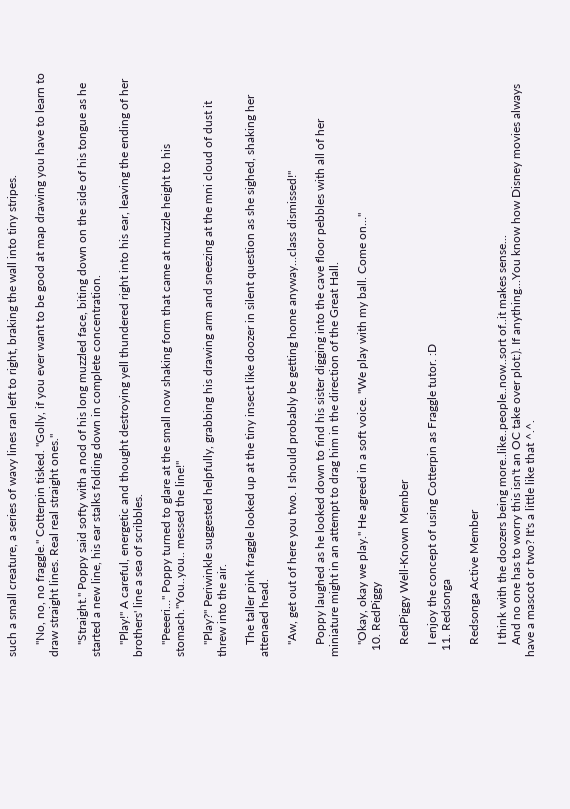such a small creature, a series of wavy lines ran left to right, braking the wall into tiny stripes.

    "No, no, no fraggle." Cotterpin tisked. "Golly, if you ever want to be good at map drawing you have to learn to draw straight lines. Real real straight ones."

    "Straight." Poppy said softy with a nod of his long muzzled face, biting down on the side of his tongue as he started a new line, his ear stalks folding down in complete concentration.

    "Play!" A careful, energetic and thought destroying yell thundered right into his ear, leaving the ending of her brothers' line a sea of scribbles.

    "Peeeri…" Poppy turned to glare at the small now shaking form that came at muzzle height to his stomach."You..you.. messed the line!"

    "Play?" Periwinkle suggested helpfully, grabbing his drawing arm and sneezing at the mni cloud of dust it threw into the air.

    The taller pink fraggle looked up at the tiny insect like doozer in silent question as she sighed, shaking her attenaed head.

    "Aw, get out of here you two. I should probably be getting home anyway…class dismissed!"

    Poppy laughed as he looked down to find his sister digging into the cave floor pebbles with all of her miniature might in an attempt to drag him in the direction of the Great Hall.

    "Okay, okay we play." He agreed in a soft voice. "We play with my ball. Come on…"
  10. RedPiggy

    RedPiggy Well-Known Member

    I enjoy the concept of using Cotterpin as Fraggle tutor. :D
  11. Redsonga

    Redsonga Active Member

    I think with the doozers being more..like..people..now..sort of..it makes sense...
    And no one has to worry this isn't an OC take over plot:). If anything...You know how Disney movies always have a mascot or two? It's a little like that ^.^.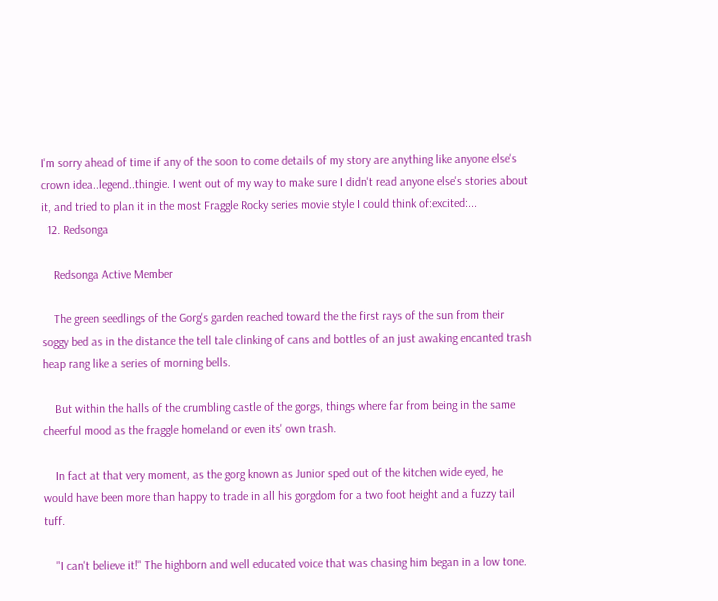I'm sorry ahead of time if any of the soon to come details of my story are anything like anyone else's crown idea..legend..thingie. I went out of my way to make sure I didn't read anyone else's stories about it, and tried to plan it in the most Fraggle Rocky series movie style I could think of:excited:...
  12. Redsonga

    Redsonga Active Member

    The green seedlings of the Gorg's garden reached toward the the first rays of the sun from their soggy bed as in the distance the tell tale clinking of cans and bottles of an just awaking encanted trash heap rang like a series of morning bells.

    But within the halls of the crumbling castle of the gorgs, things where far from being in the same cheerful mood as the fraggle homeland or even its' own trash.

    In fact at that very moment, as the gorg known as Junior sped out of the kitchen wide eyed, he would have been more than happy to trade in all his gorgdom for a two foot height and a fuzzy tail tuff.

    "I can't believe it!" The highborn and well educated voice that was chasing him began in a low tone.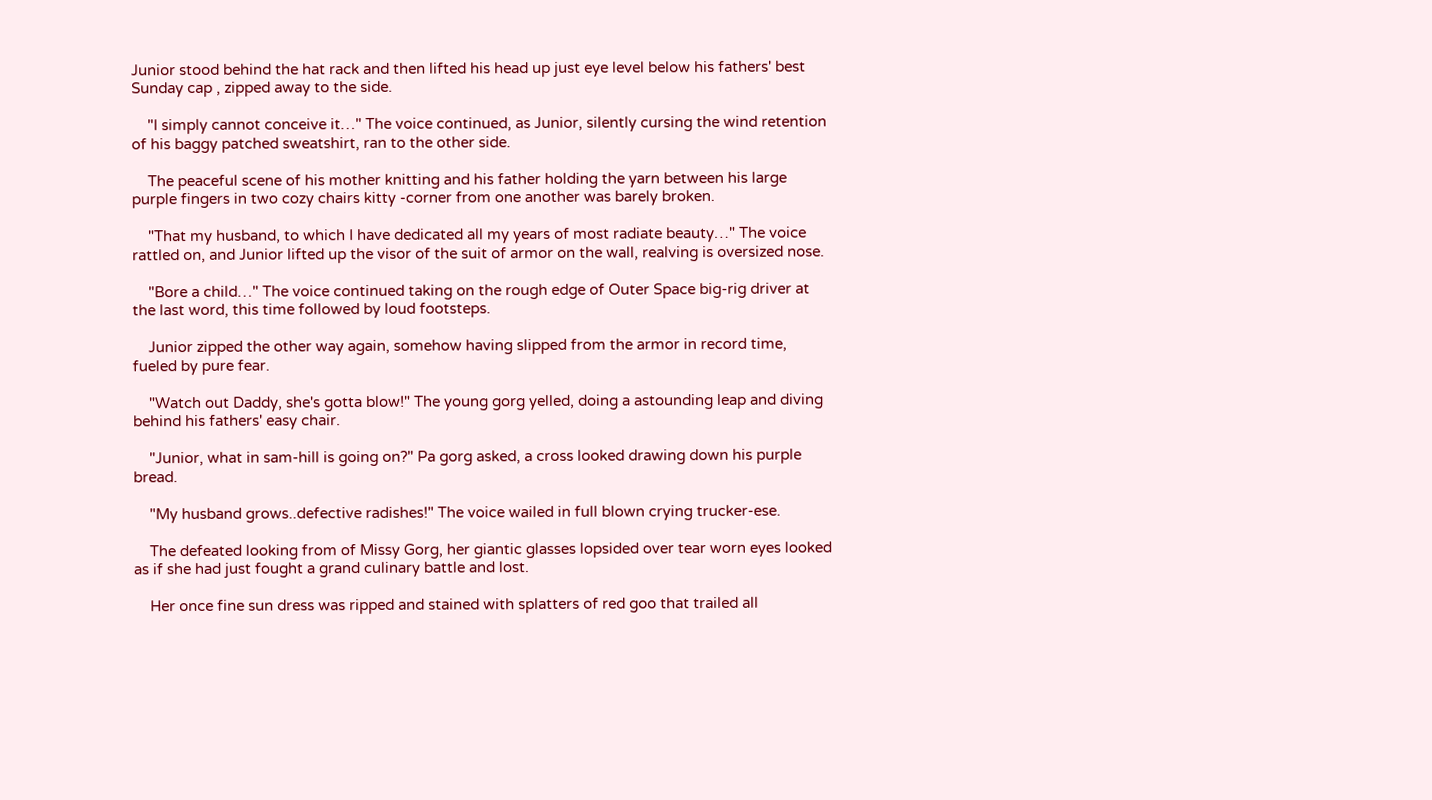Junior stood behind the hat rack and then lifted his head up just eye level below his fathers' best Sunday cap , zipped away to the side.

    "I simply cannot conceive it…" The voice continued, as Junior, silently cursing the wind retention of his baggy patched sweatshirt, ran to the other side.

    The peaceful scene of his mother knitting and his father holding the yarn between his large purple fingers in two cozy chairs kitty -corner from one another was barely broken.

    "That my husband, to which I have dedicated all my years of most radiate beauty…" The voice rattled on, and Junior lifted up the visor of the suit of armor on the wall, realving is oversized nose.

    "Bore a child…" The voice continued taking on the rough edge of Outer Space big-rig driver at the last word, this time followed by loud footsteps.

    Junior zipped the other way again, somehow having slipped from the armor in record time, fueled by pure fear.

    "Watch out Daddy, she's gotta blow!" The young gorg yelled, doing a astounding leap and diving behind his fathers' easy chair.

    "Junior, what in sam-hill is going on?" Pa gorg asked, a cross looked drawing down his purple bread.

    "My husband grows..defective radishes!" The voice wailed in full blown crying trucker-ese.

    The defeated looking from of Missy Gorg, her giantic glasses lopsided over tear worn eyes looked as if she had just fought a grand culinary battle and lost.

    Her once fine sun dress was ripped and stained with splatters of red goo that trailed all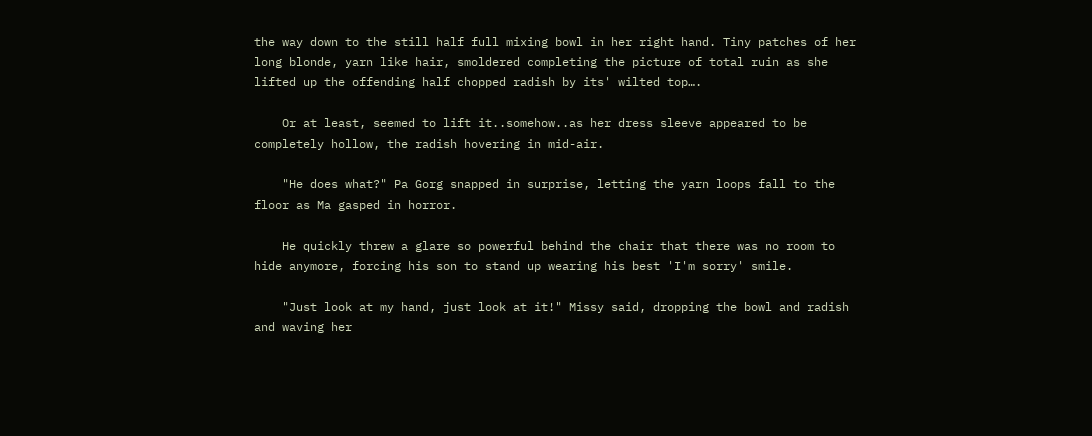the way down to the still half full mixing bowl in her right hand. Tiny patches of her long blonde, yarn like hair, smoldered completing the picture of total ruin as she lifted up the offending half chopped radish by its' wilted top….

    Or at least, seemed to lift it..somehow..as her dress sleeve appeared to be completely hollow, the radish hovering in mid-air.

    "He does what?" Pa Gorg snapped in surprise, letting the yarn loops fall to the floor as Ma gasped in horror.

    He quickly threw a glare so powerful behind the chair that there was no room to hide anymore, forcing his son to stand up wearing his best 'I'm sorry' smile.

    "Just look at my hand, just look at it!" Missy said, dropping the bowl and radish and waving her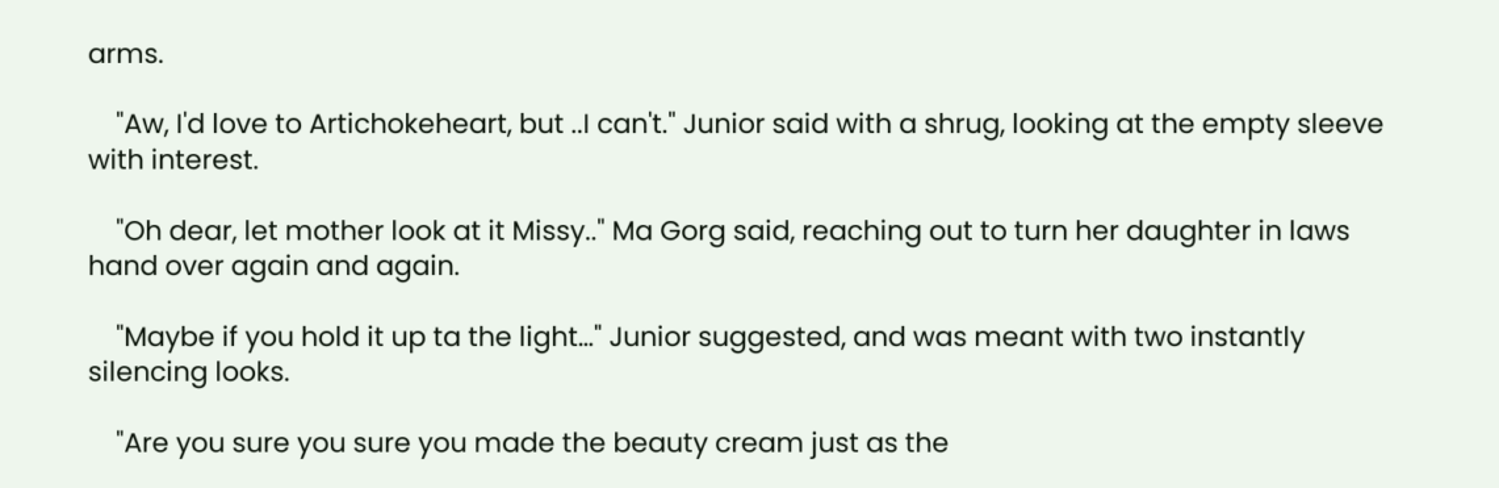arms.

    "Aw, I'd love to Artichokeheart, but ..I can't." Junior said with a shrug, looking at the empty sleeve with interest.

    "Oh dear, let mother look at it Missy.." Ma Gorg said, reaching out to turn her daughter in laws hand over again and again.

    "Maybe if you hold it up ta the light…" Junior suggested, and was meant with two instantly silencing looks.

    "Are you sure you sure you made the beauty cream just as the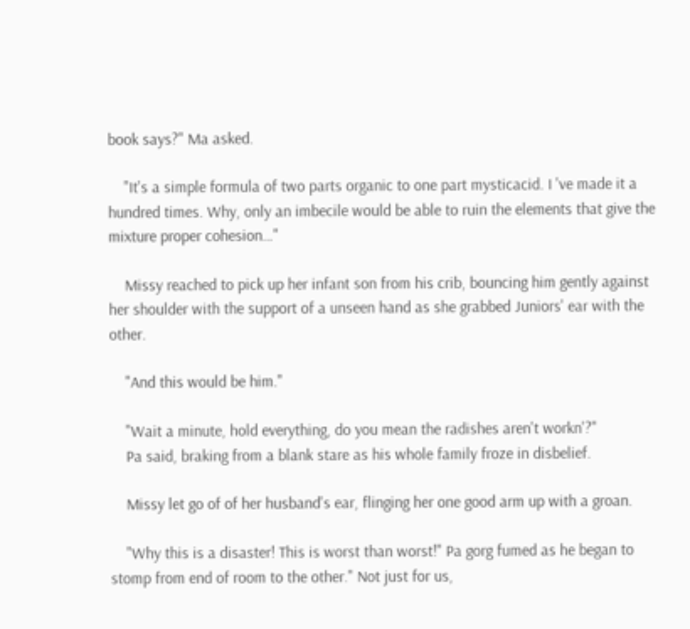book says?" Ma asked.

    "It's a simple formula of two parts organic to one part mysticacid. I 've made it a hundred times. Why, only an imbecile would be able to ruin the elements that give the mixture proper cohesion…"

    Missy reached to pick up her infant son from his crib, bouncing him gently against her shoulder with the support of a unseen hand as she grabbed Juniors' ear with the other.

    "And this would be him."

    "Wait a minute, hold everything, do you mean the radishes aren't workn'?"
    Pa said, braking from a blank stare as his whole family froze in disbelief.

    Missy let go of of her husband's ear, flinging her one good arm up with a groan.

    "Why this is a disaster! This is worst than worst!" Pa gorg fumed as he began to stomp from end of room to the other." Not just for us,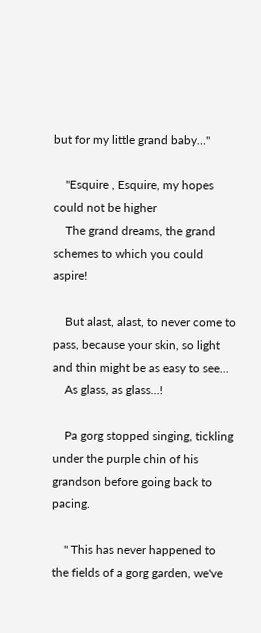but for my little grand baby…"

    "Esquire , Esquire, my hopes could not be higher
    The grand dreams, the grand schemes to which you could aspire!

    But alast, alast, to never come to pass, because your skin, so light and thin might be as easy to see…
    As glass, as glass…!

    Pa gorg stopped singing, tickling under the purple chin of his grandson before going back to pacing.

    " This has never happened to the fields of a gorg garden, we've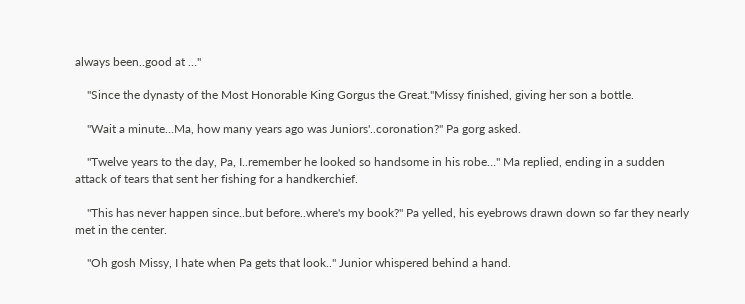always been..good at …"

    "Since the dynasty of the Most Honorable King Gorgus the Great."Missy finished, giving her son a bottle.

    "Wait a minute…Ma, how many years ago was Juniors'..coronation?" Pa gorg asked.

    "Twelve years to the day, Pa, I..remember he looked so handsome in his robe…" Ma replied, ending in a sudden attack of tears that sent her fishing for a handkerchief.

    "This has never happen since..but before..where's my book?" Pa yelled, his eyebrows drawn down so far they nearly met in the center.

    "Oh gosh Missy, I hate when Pa gets that look.." Junior whispered behind a hand.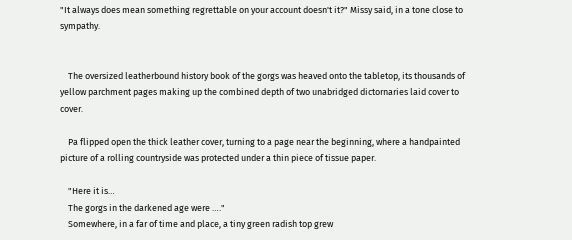"It always does mean something regrettable on your account doesn't it?" Missy said, in a tone close to sympathy.


    The oversized leatherbound history book of the gorgs was heaved onto the tabletop, its thousands of yellow parchment pages making up the combined depth of two unabridged dictornaries laid cover to cover.

    Pa flipped open the thick leather cover, turning to a page near the beginning, where a handpainted picture of a rolling countryside was protected under a thin piece of tissue paper.

    "Here it is…
    The gorgs in the darkened age were …."
    Somewhere, in a far of time and place, a tiny green radish top grew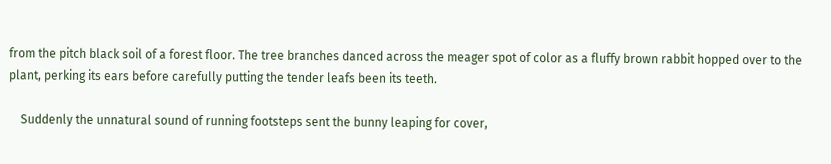from the pitch black soil of a forest floor. The tree branches danced across the meager spot of color as a fluffy brown rabbit hopped over to the plant, perking its ears before carefully putting the tender leafs been its teeth.

    Suddenly the unnatural sound of running footsteps sent the bunny leaping for cover,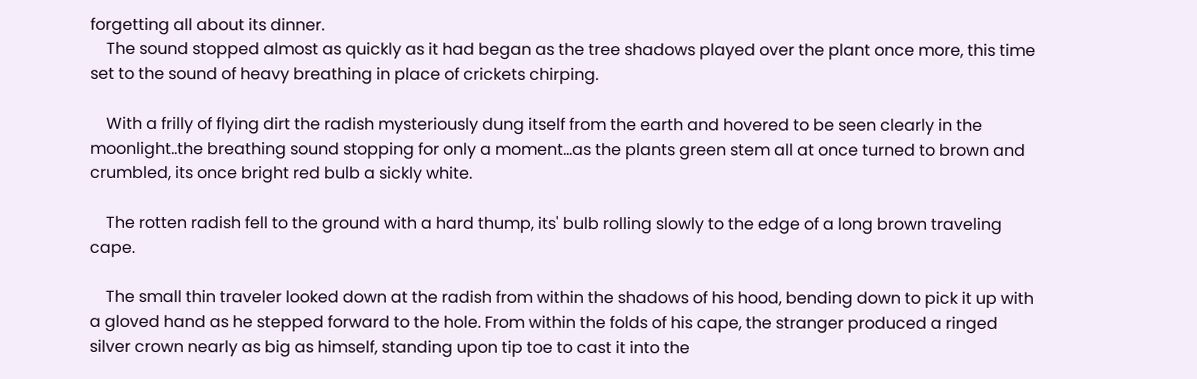forgetting all about its dinner.
    The sound stopped almost as quickly as it had began as the tree shadows played over the plant once more, this time set to the sound of heavy breathing in place of crickets chirping.

    With a frilly of flying dirt the radish mysteriously dung itself from the earth and hovered to be seen clearly in the moonlight..the breathing sound stopping for only a moment…as the plants green stem all at once turned to brown and crumbled, its once bright red bulb a sickly white.

    The rotten radish fell to the ground with a hard thump, its' bulb rolling slowly to the edge of a long brown traveling cape.

    The small thin traveler looked down at the radish from within the shadows of his hood, bending down to pick it up with a gloved hand as he stepped forward to the hole. From within the folds of his cape, the stranger produced a ringed silver crown nearly as big as himself, standing upon tip toe to cast it into the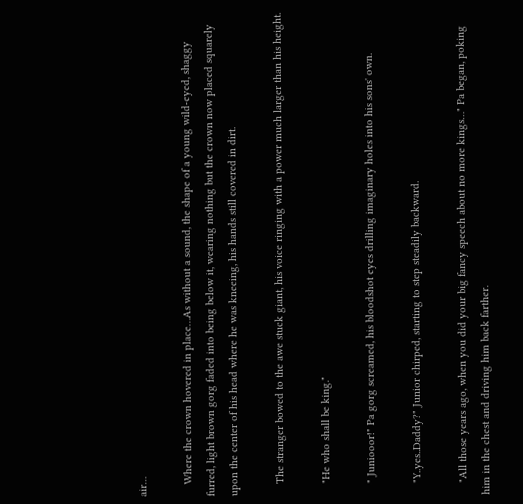air…

    Where the crown hovered in place…As without a sound, the shape of a young wild-eyed, shaggy furred, light brown gorg faded into being below it, wearing nothing but the crown now placed squarely upon the center of his head where he was kneeing, his hands still covered in dirt.

    The stranger bowed to the awe stuck giant, his voice ringing with a power much larger than his height.

    "He who shall be king."

    " Juniooor!" Pa gorg screamed, his bloodshot eyes drilling imaginary holes into his sons' own.

    "Y..yes..Daddy?" Junior chirped, starting to step steadily backward.

    "All those years ago, when you did your big fancy speech about no more kings…" Pa began, poking him in the chest and driving him back farther.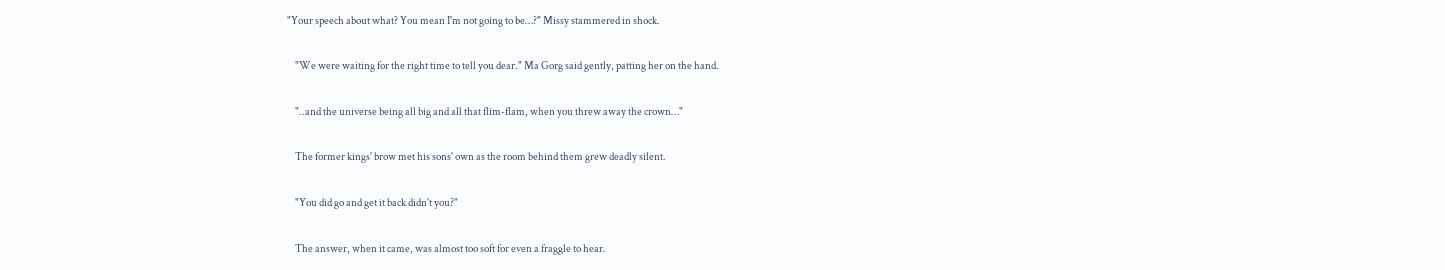"Your speech about what? You mean I'm not going to be…?" Missy stammered in shock.

    "We were waiting for the right time to tell you dear." Ma Gorg said gently, patting her on the hand.

    "..and the universe being all big and all that flim-flam, when you threw away the crown…"

    The former kings' brow met his sons' own as the room behind them grew deadly silent.

    "You did go and get it back didn't you?"

    The answer, when it came, was almost too soft for even a fraggle to hear.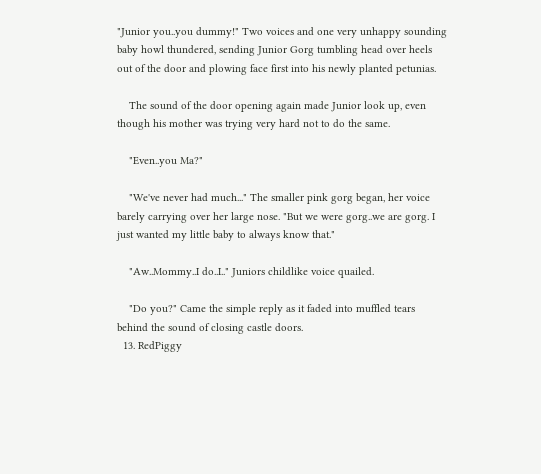"Junior you..you dummy!" Two voices and one very unhappy sounding baby howl thundered, sending Junior Gorg tumbling head over heels out of the door and plowing face first into his newly planted petunias.

    The sound of the door opening again made Junior look up, even though his mother was trying very hard not to do the same.

    "Even..you Ma?"

    "We've never had much..." The smaller pink gorg began, her voice barely carrying over her large nose. "But we were gorg..we are gorg. I just wanted my little baby to always know that."

    "Aw..Mommy..I do..I.." Juniors childlike voice quailed.

    "Do you?" Came the simple reply as it faded into muffled tears behind the sound of closing castle doors.
  13. RedPiggy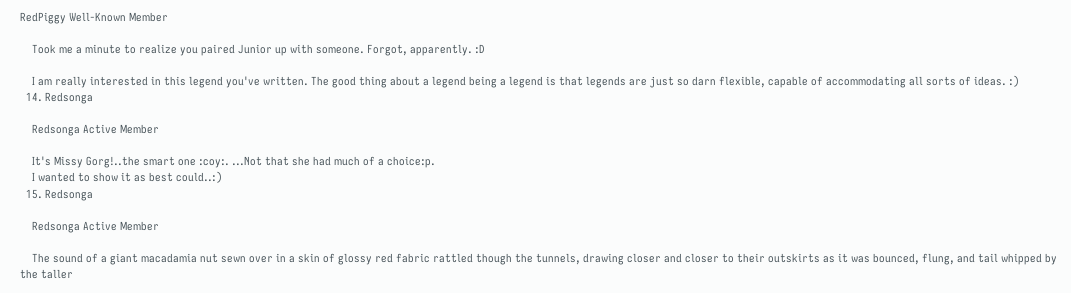RedPiggy Well-Known Member

    Took me a minute to realize you paired Junior up with someone. Forgot, apparently. :D

    I am really interested in this legend you've written. The good thing about a legend being a legend is that legends are just so darn flexible, capable of accommodating all sorts of ideas. :)
  14. Redsonga

    Redsonga Active Member

    It's Missy Gorg!..the smart one :coy:. ...Not that she had much of a choice:p.
    I wanted to show it as best could..:)
  15. Redsonga

    Redsonga Active Member

    The sound of a giant macadamia nut sewn over in a skin of glossy red fabric rattled though the tunnels, drawing closer and closer to their outskirts as it was bounced, flung, and tail whipped by the taller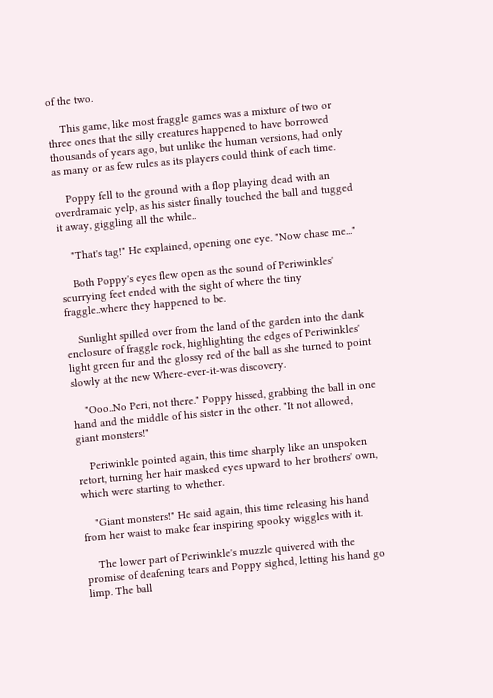of the two.

    This game, like most fraggle games was a mixture of two or three ones that the silly creatures happened to have borrowed thousands of years ago, but unlike the human versions, had only as many or as few rules as its players could think of each time.

    Poppy fell to the ground with a flop playing dead with an overdramaic yelp, as his sister finally touched the ball and tugged it away, giggling all the while..

    "That's tag!" He explained, opening one eye. "Now chase me..."

    Both Poppy's eyes flew open as the sound of Periwinkles' scurrying feet ended with the sight of where the tiny fraggle..where they happened to be.

    Sunlight spilled over from the land of the garden into the dank enclosure of fraggle rock, highlighting the edges of Periwinkles' light green fur and the glossy red of the ball as she turned to point slowly at the new Where-ever-it-was discovery.

    "Ooo..No Peri, not there." Poppy hissed, grabbing the ball in one hand and the middle of his sister in the other. "It not allowed‚ giant monsters!"

    Periwinkle pointed again, this time sharply like an unspoken retort, turning her hair masked eyes upward to her brothers' own, which were starting to whether.

    "Giant monsters!" He said again, this time releasing his hand from her waist to make fear inspiring spooky wiggles with it.

    The lower part of Periwinkle's muzzle quivered with the promise of deafening tears and Poppy sighed, letting his hand go limp. The ball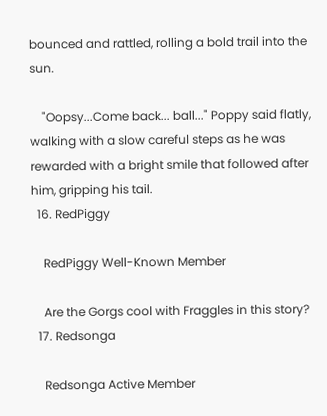bounced and rattled, rolling a bold trail into the sun.

    "Oopsy...Come back... ball..." Poppy said flatly, walking with a slow careful steps as he was rewarded with a bright smile that followed after him, gripping his tail.
  16. RedPiggy

    RedPiggy Well-Known Member

    Are the Gorgs cool with Fraggles in this story?
  17. Redsonga

    Redsonga Active Member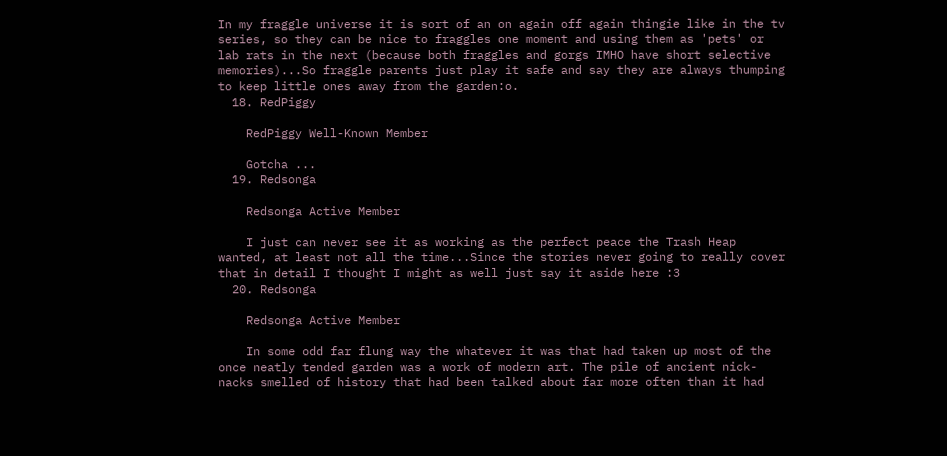In my fraggle universe it is sort of an on again off again thingie like in the tv series, so they can be nice to fraggles one moment and using them as 'pets' or lab rats in the next (because both fraggles and gorgs IMHO have short selective memories)...So fraggle parents just play it safe and say they are always thumping to keep little ones away from the garden:o.
  18. RedPiggy

    RedPiggy Well-Known Member

    Gotcha ...
  19. Redsonga

    Redsonga Active Member

    I just can never see it as working as the perfect peace the Trash Heap wanted, at least not all the time...Since the stories never going to really cover that in detail I thought I might as well just say it aside here :3
  20. Redsonga

    Redsonga Active Member

    In some odd far flung way the whatever it was that had taken up most of the once neatly tended garden was a work of modern art. The pile of ancient nick-nacks smelled of history that had been talked about far more often than it had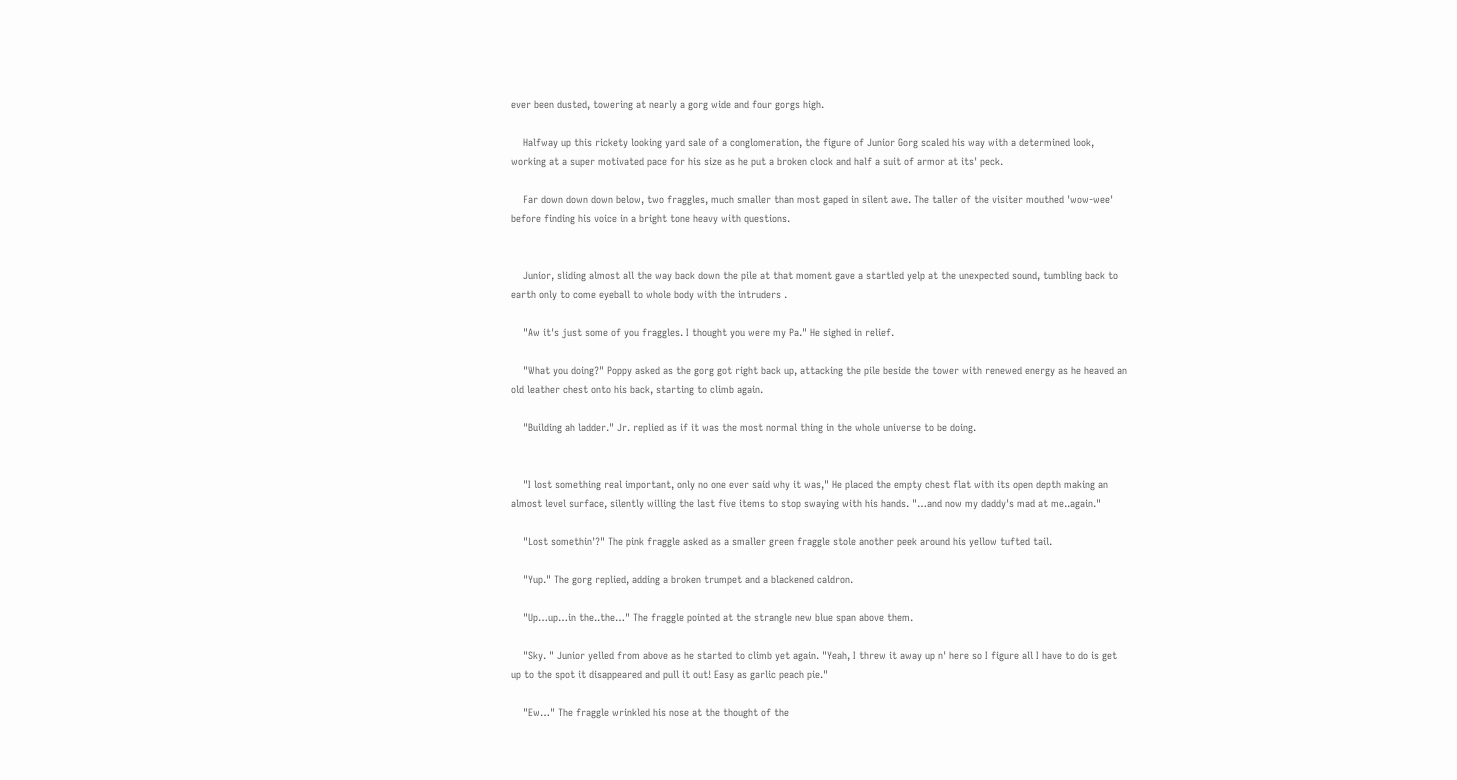ever been dusted, towering at nearly a gorg wide and four gorgs high.

    Halfway up this rickety looking yard sale of a conglomeration, the figure of Junior Gorg scaled his way with a determined look, working at a super motivated pace for his size as he put a broken clock and half a suit of armor at its' peck.

    Far down down down below, two fraggles, much smaller than most gaped in silent awe. The taller of the visiter mouthed 'wow-wee' before finding his voice in a bright tone heavy with questions.


    Junior, sliding almost all the way back down the pile at that moment gave a startled yelp at the unexpected sound, tumbling back to earth only to come eyeball to whole body with the intruders .

    "Aw it's just some of you fraggles. I thought you were my Pa." He sighed in relief.

    "What you doing?" Poppy asked as the gorg got right back up, attacking the pile beside the tower with renewed energy as he heaved an old leather chest onto his back, starting to climb again.

    "Building ah ladder." Jr. replied as if it was the most normal thing in the whole universe to be doing.


    "I lost something real important, only no one ever said why it was," He placed the empty chest flat with its open depth making an almost level surface, silently willing the last five items to stop swaying with his hands. "…and now my daddy's mad at me..again."

    "Lost somethin'?" The pink fraggle asked as a smaller green fraggle stole another peek around his yellow tufted tail.

    "Yup." The gorg replied, adding a broken trumpet and a blackened caldron.

    "Up…up…in the..the…" The fraggle pointed at the strangle new blue span above them.

    "Sky. " Junior yelled from above as he started to climb yet again. "Yeah, I threw it away up n' here so I figure all I have to do is get up to the spot it disappeared and pull it out! Easy as garlic peach pie."

    "Ew…" The fraggle wrinkled his nose at the thought of the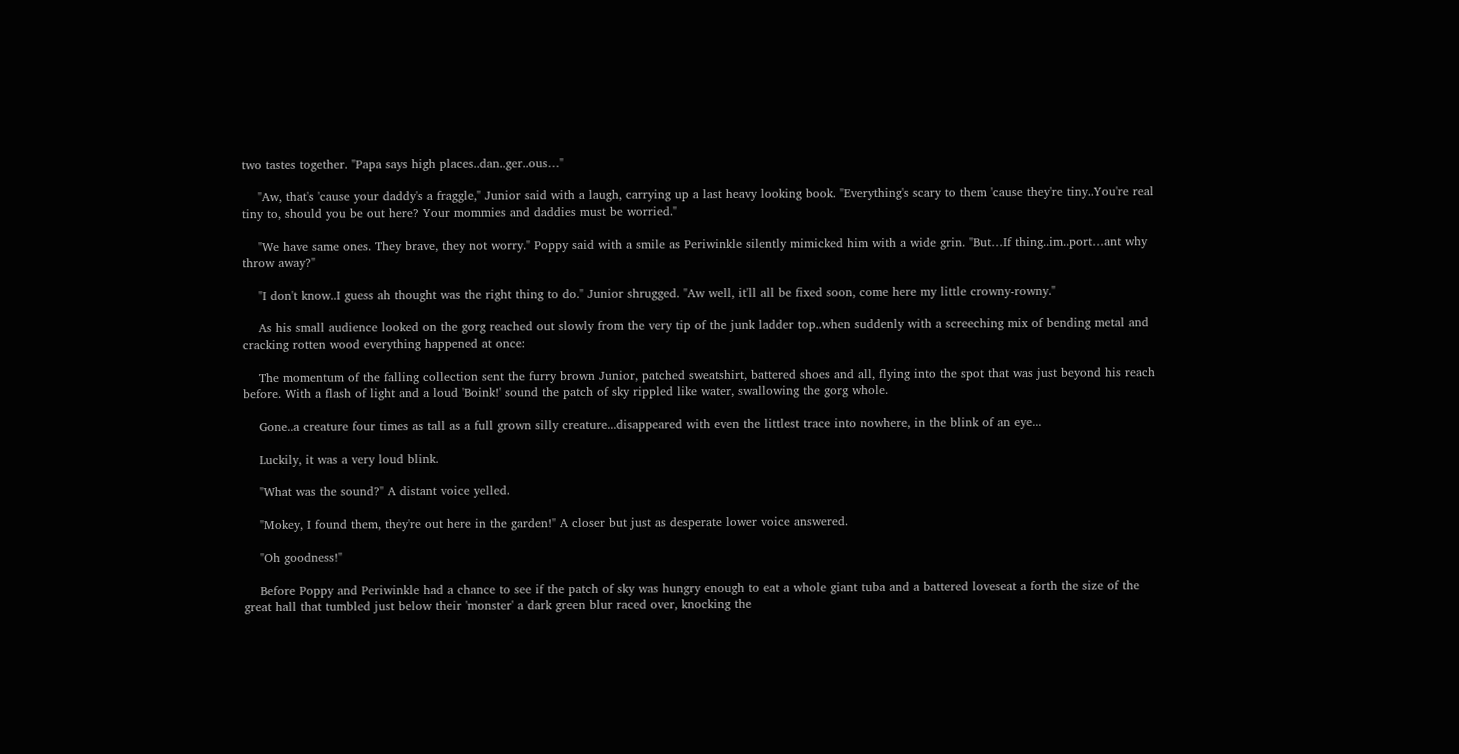two tastes together. "Papa says high places..dan..ger..ous…"

    "Aw, that's 'cause your daddy's a fraggle," Junior said with a laugh, carrying up a last heavy looking book. "Everything's scary to them 'cause they're tiny..You're real tiny to, should you be out here? Your mommies and daddies must be worried."

    "We have same ones. They brave, they not worry." Poppy said with a smile as Periwinkle silently mimicked him with a wide grin. "But…If thing..im..port…ant why throw away?"

    "I don't know..I guess ah thought was the right thing to do." Junior shrugged. "Aw well, it'll all be fixed soon, come here my little crowny-rowny."

    As his small audience looked on the gorg reached out slowly from the very tip of the junk ladder top..when suddenly with a screeching mix of bending metal and cracking rotten wood everything happened at once:

    The momentum of the falling collection sent the furry brown Junior, patched sweatshirt, battered shoes and all, flying into the spot that was just beyond his reach before. With a flash of light and a loud 'Boink!' sound the patch of sky rippled like water, swallowing the gorg whole.

    Gone..a creature four times as tall as a full grown silly creature...disappeared with even the littlest trace into nowhere, in the blink of an eye...

    Luckily, it was a very loud blink.

    "What was the sound?" A distant voice yelled.

    "Mokey, I found them, they're out here in the garden!" A closer but just as desperate lower voice answered.

    "Oh goodness!"

    Before Poppy and Periwinkle had a chance to see if the patch of sky was hungry enough to eat a whole giant tuba and a battered loveseat a forth the size of the great hall that tumbled just below their 'monster' a dark green blur raced over, knocking the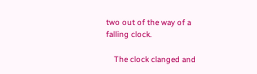two out of the way of a falling clock.

    The clock clanged and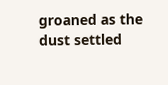groaned as the dust settled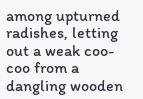among upturned radishes, letting out a weak coo-coo from a dangling wooden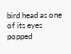bird head as one of its eyes popped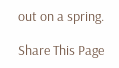out on a spring.

Share This Page